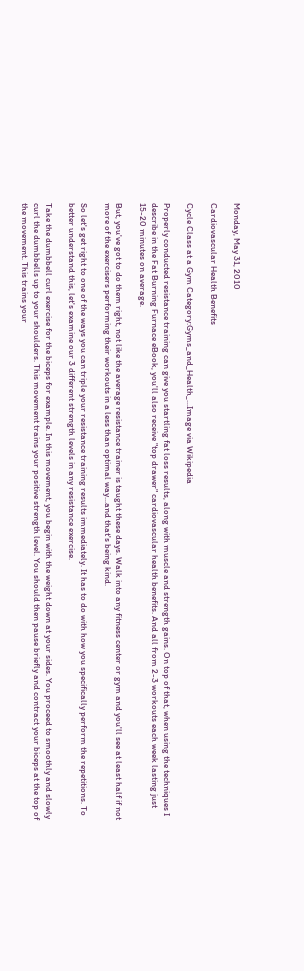Monday, May 31, 2010

Cardiovascular Health Benefits

Cycle Class at a Gym Category:Gyms_and_Health_...Image via Wikipedia

Properly conducted resistance training can give you startling fat loss results, along with muscle and strength gains. On top of that, when using the techniques I describe in the Fat Burning Furnace eBook, you'll also receive "top drawer" cardiovascular health benefits. And all from 2-3 workouts each week lasting just 15-20 minutes on average.

But, you've got to do them right, not like the average resistance trainer is taught these days. Walk into any fitness center or gym and you'll see at least half if not more of the exercisers performing their workouts in a less than optimal way...and that's being kind.

So let's get right to one of the ways you can triple your resistance training results immediately. It has to do with how you specifically perform the repetitions. To better understand this, let's examine our 3 different strength levels in any resistance exercise.

Take the dumbbell curl exercise for the biceps for example. In this movement, you begin with the weight down at your sides. You proceed to smoothly and slowly curl the dumbbells up to your shoulders. This movement trains your positive strength level. You should then pause briefly and contract your biceps at the top of the movement. This trains your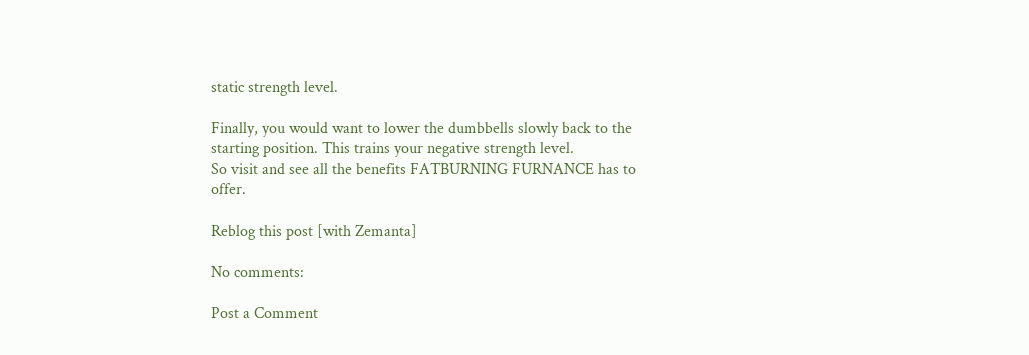static strength level.

Finally, you would want to lower the dumbbells slowly back to the starting position. This trains your negative strength level.
So visit and see all the benefits FATBURNING FURNANCE has to offer.

Reblog this post [with Zemanta]

No comments:

Post a Comment